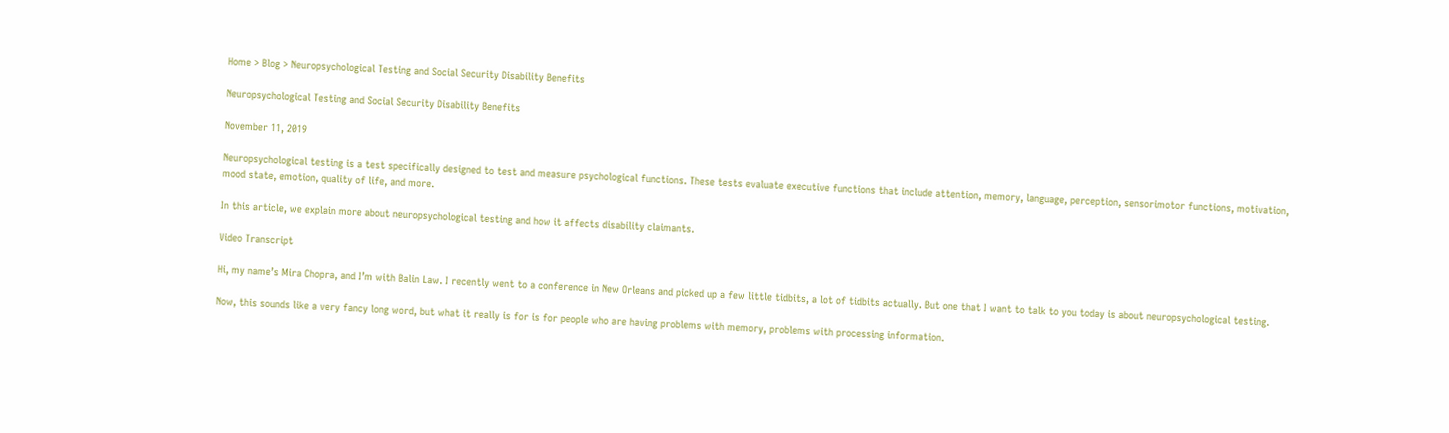Home > Blog > Neuropsychological Testing and Social Security Disability Benefits

Neuropsychological Testing and Social Security Disability Benefits

November 11, 2019

Neuropsychological testing is a test specifically designed to test and measure psychological functions. These tests evaluate executive functions that include attention, memory, language, perception, sensorimotor functions, motivation, mood state, emotion, quality of life, and more.

In this article, we explain more about neuropsychological testing and how it affects disability claimants.

Video Transcript

Hi, my name’s Mira Chopra, and I’m with Balin Law. I recently went to a conference in New Orleans and picked up a few little tidbits, a lot of tidbits actually. But one that I want to talk to you today is about neuropsychological testing.

Now, this sounds like a very fancy long word, but what it really is for is for people who are having problems with memory, problems with processing information.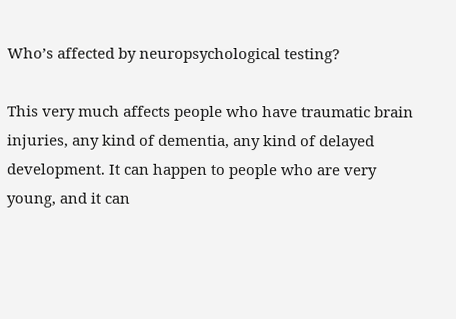Who’s affected by neuropsychological testing?

This very much affects people who have traumatic brain injuries, any kind of dementia, any kind of delayed development. It can happen to people who are very young, and it can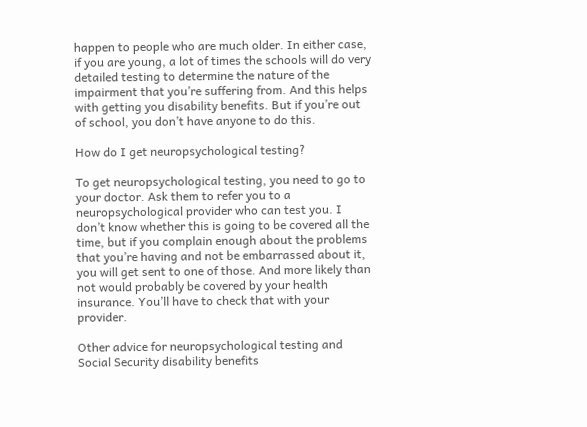happen to people who are much older. In either case, if you are young, a lot of times the schools will do very detailed testing to determine the nature of the impairment that you’re suffering from. And this helps with getting you disability benefits. But if you’re out of school, you don’t have anyone to do this.

How do I get neuropsychological testing?

To get neuropsychological testing, you need to go to your doctor. Ask them to refer you to a neuropsychological provider who can test you. I don’t know whether this is going to be covered all the time, but if you complain enough about the problems that you’re having and not be embarrassed about it, you will get sent to one of those. And more likely than not would probably be covered by your health insurance. You’ll have to check that with your provider.

Other advice for neuropsychological testing and Social Security disability benefits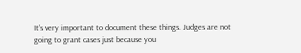It’s very important to document these things. Judges are not going to grant cases just because you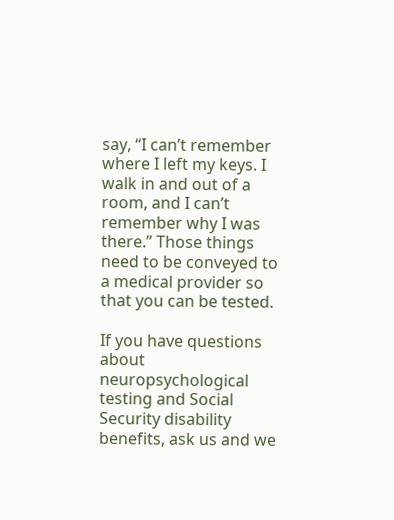say, “I can’t remember where I left my keys. I walk in and out of a room, and I can’t remember why I was there.” Those things need to be conveyed to a medical provider so that you can be tested.

If you have questions about neuropsychological testing and Social Security disability benefits, ask us and we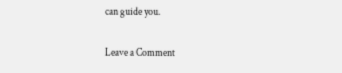can guide you.

Leave a Comment